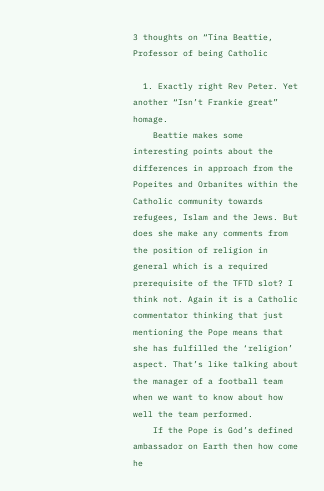3 thoughts on “Tina Beattie, Professor of being Catholic

  1. Exactly right Rev Peter. Yet another “Isn’t Frankie great” homage.
    Beattie makes some interesting points about the differences in approach from the Popeites and Orbanites within the Catholic community towards refugees, Islam and the Jews. But does she make any comments from the position of religion in general which is a required prerequisite of the TFTD slot? I think not. Again it is a Catholic commentator thinking that just mentioning the Pope means that she has fulfilled the ‘religion’ aspect. That’s like talking about the manager of a football team when we want to know about how well the team performed.
    If the Pope is God’s defined ambassador on Earth then how come he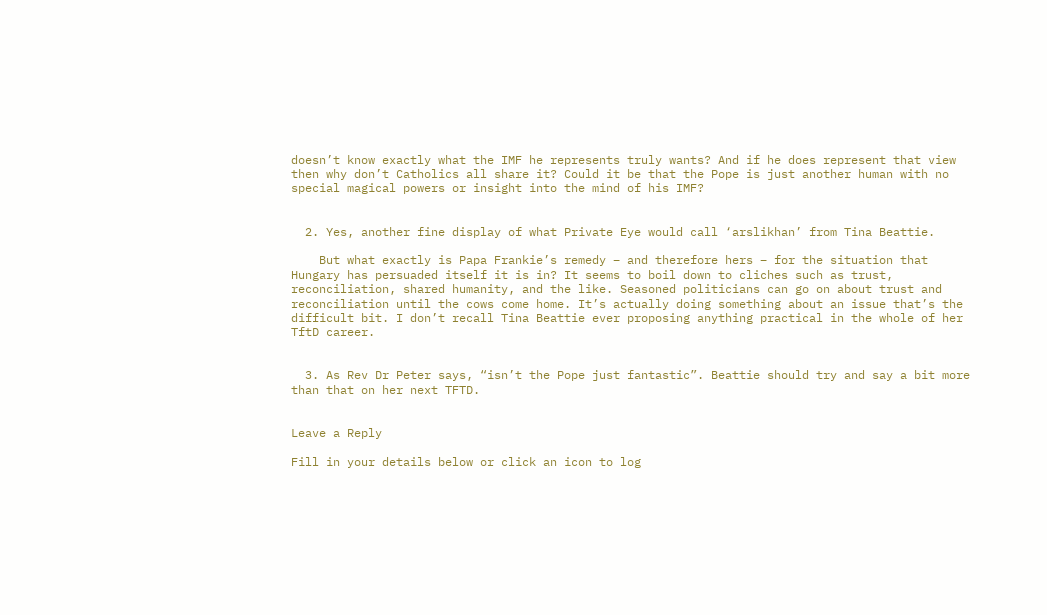doesn’t know exactly what the IMF he represents truly wants? And if he does represent that view then why don’t Catholics all share it? Could it be that the Pope is just another human with no special magical powers or insight into the mind of his IMF?


  2. Yes, another fine display of what Private Eye would call ‘arslikhan’ from Tina Beattie.

    But what exactly is Papa Frankie’s remedy – and therefore hers – for the situation that Hungary has persuaded itself it is in? It seems to boil down to cliches such as trust, reconciliation, shared humanity, and the like. Seasoned politicians can go on about trust and reconciliation until the cows come home. It’s actually doing something about an issue that’s the difficult bit. I don’t recall Tina Beattie ever proposing anything practical in the whole of her TftD career.


  3. As Rev Dr Peter says, “isn’t the Pope just fantastic”. Beattie should try and say a bit more than that on her next TFTD.


Leave a Reply

Fill in your details below or click an icon to log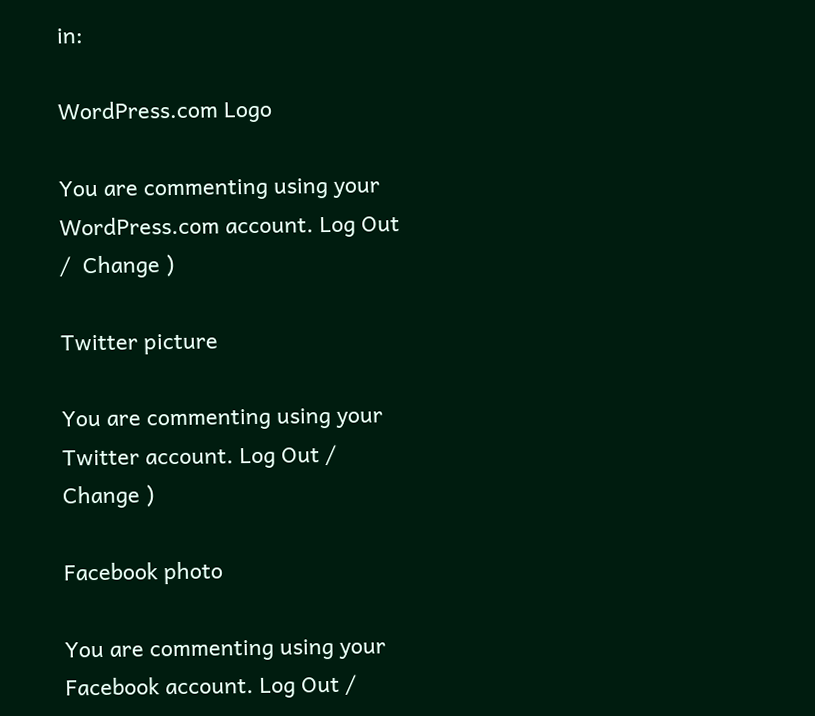in:

WordPress.com Logo

You are commenting using your WordPress.com account. Log Out /  Change )

Twitter picture

You are commenting using your Twitter account. Log Out /  Change )

Facebook photo

You are commenting using your Facebook account. Log Out /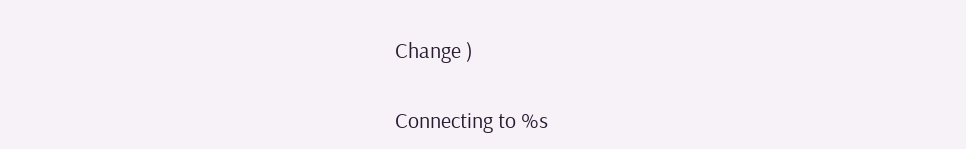Change )

Connecting to %s